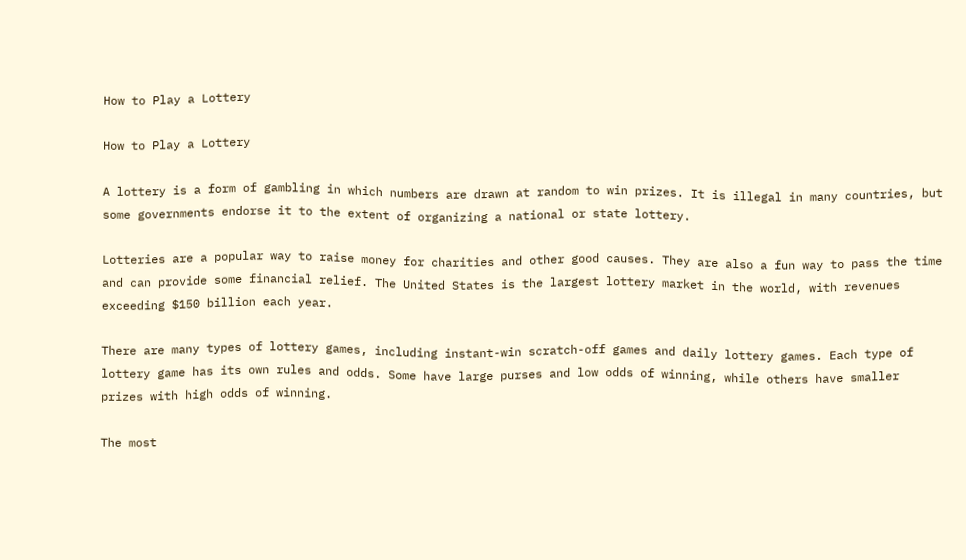How to Play a Lottery

How to Play a Lottery

A lottery is a form of gambling in which numbers are drawn at random to win prizes. It is illegal in many countries, but some governments endorse it to the extent of organizing a national or state lottery.

Lotteries are a popular way to raise money for charities and other good causes. They are also a fun way to pass the time and can provide some financial relief. The United States is the largest lottery market in the world, with revenues exceeding $150 billion each year.

There are many types of lottery games, including instant-win scratch-off games and daily lottery games. Each type of lottery game has its own rules and odds. Some have large purses and low odds of winning, while others have smaller prizes with high odds of winning.

The most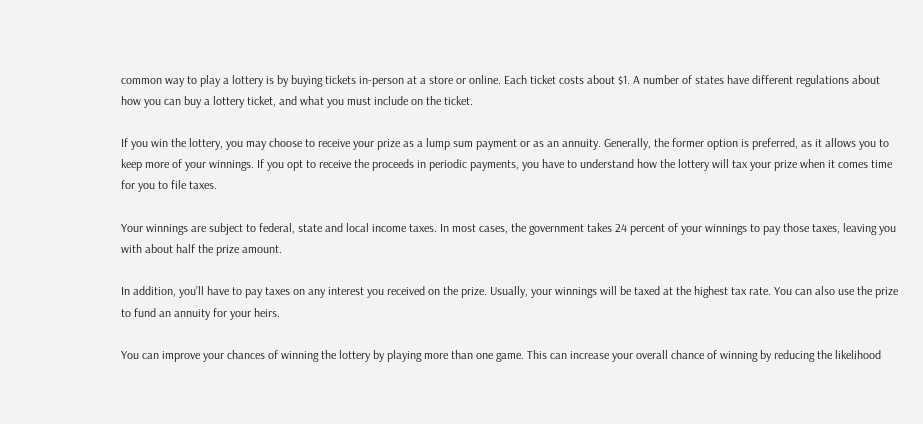common way to play a lottery is by buying tickets in-person at a store or online. Each ticket costs about $1. A number of states have different regulations about how you can buy a lottery ticket, and what you must include on the ticket.

If you win the lottery, you may choose to receive your prize as a lump sum payment or as an annuity. Generally, the former option is preferred, as it allows you to keep more of your winnings. If you opt to receive the proceeds in periodic payments, you have to understand how the lottery will tax your prize when it comes time for you to file taxes.

Your winnings are subject to federal, state and local income taxes. In most cases, the government takes 24 percent of your winnings to pay those taxes, leaving you with about half the prize amount.

In addition, you’ll have to pay taxes on any interest you received on the prize. Usually, your winnings will be taxed at the highest tax rate. You can also use the prize to fund an annuity for your heirs.

You can improve your chances of winning the lottery by playing more than one game. This can increase your overall chance of winning by reducing the likelihood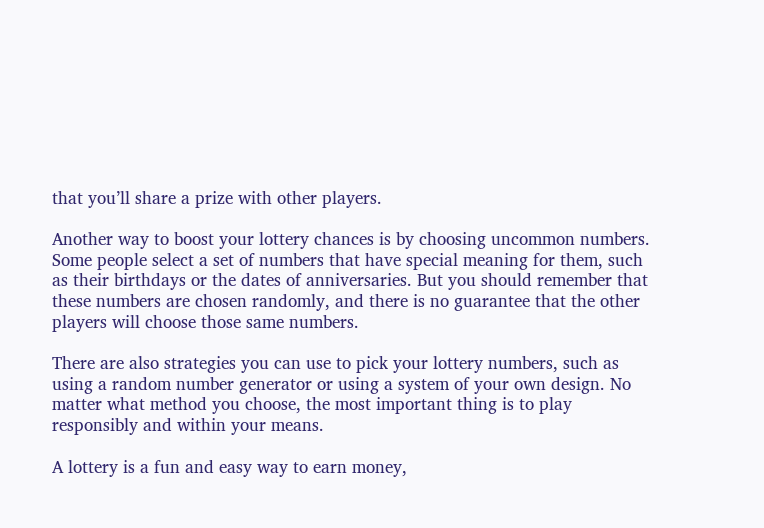that you’ll share a prize with other players.

Another way to boost your lottery chances is by choosing uncommon numbers. Some people select a set of numbers that have special meaning for them, such as their birthdays or the dates of anniversaries. But you should remember that these numbers are chosen randomly, and there is no guarantee that the other players will choose those same numbers.

There are also strategies you can use to pick your lottery numbers, such as using a random number generator or using a system of your own design. No matter what method you choose, the most important thing is to play responsibly and within your means.

A lottery is a fun and easy way to earn money,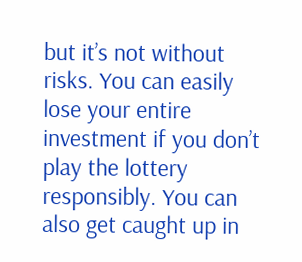but it’s not without risks. You can easily lose your entire investment if you don’t play the lottery responsibly. You can also get caught up in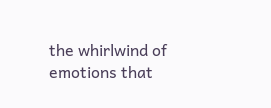the whirlwind of emotions that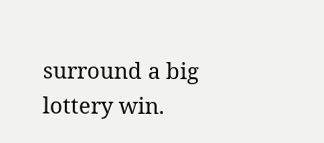surround a big lottery win.